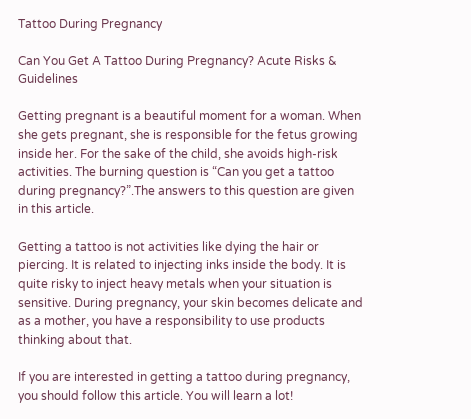Tattoo During Pregnancy

Can You Get A Tattoo During Pregnancy? Acute Risks & Guidelines

Getting pregnant is a beautiful moment for a woman. When she gets pregnant, she is responsible for the fetus growing inside her. For the sake of the child, she avoids high-risk activities. The burning question is “Can you get a tattoo during pregnancy?”.The answers to this question are given in this article.

Getting a tattoo is not activities like dying the hair or piercing. It is related to injecting inks inside the body. It is quite risky to inject heavy metals when your situation is sensitive. During pregnancy, your skin becomes delicate and as a mother, you have a responsibility to use products thinking about that.

If you are interested in getting a tattoo during pregnancy, you should follow this article. You will learn a lot!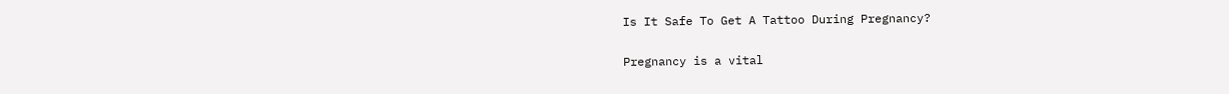Is It Safe To Get A Tattoo During Pregnancy?

Pregnancy is a vital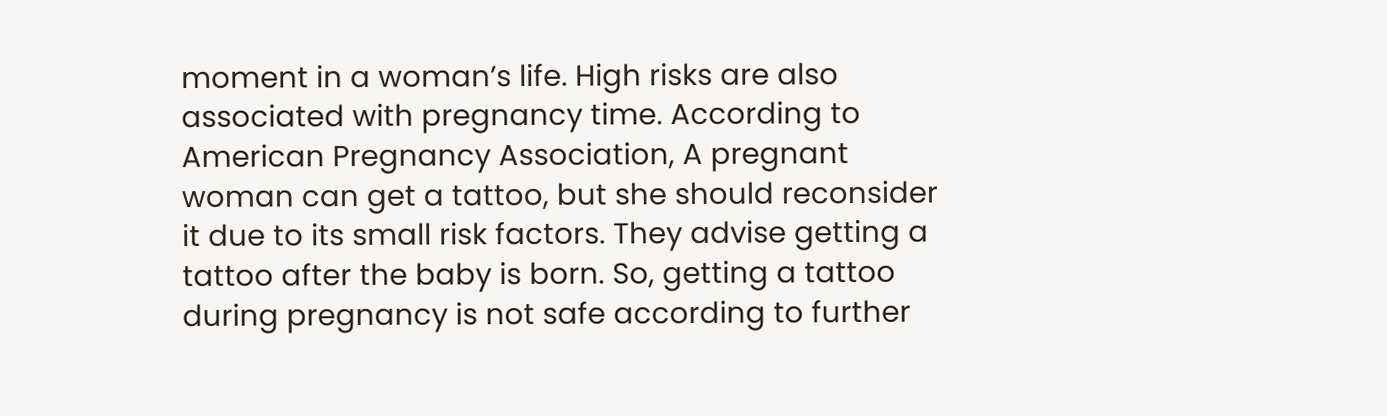moment in a woman’s life. High risks are also associated with pregnancy time. According to American Pregnancy Association, A pregnant woman can get a tattoo, but she should reconsider it due to its small risk factors. They advise getting a tattoo after the baby is born. So, getting a tattoo during pregnancy is not safe according to further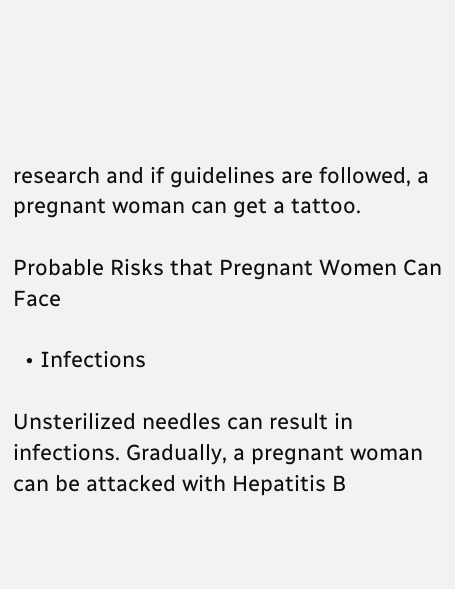research and if guidelines are followed, a pregnant woman can get a tattoo.

Probable Risks that Pregnant Women Can Face

  • Infections

Unsterilized needles can result in infections. Gradually, a pregnant woman can be attacked with Hepatitis B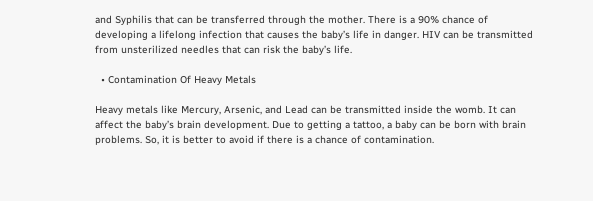and Syphilis that can be transferred through the mother. There is a 90% chance of developing a lifelong infection that causes the baby’s life in danger. HIV can be transmitted from unsterilized needles that can risk the baby’s life.

  • Contamination Of Heavy Metals

Heavy metals like Mercury, Arsenic, and Lead can be transmitted inside the womb. It can affect the baby’s brain development. Due to getting a tattoo, a baby can be born with brain problems. So, it is better to avoid if there is a chance of contamination.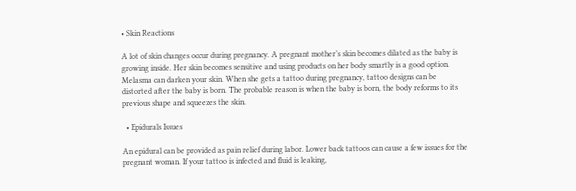• Skin Reactions

A lot of skin changes occur during pregnancy. A pregnant mother’s skin becomes dilated as the baby is growing inside. Her skin becomes sensitive and using products on her body smartly is a good option. Melasma can darken your skin. When she gets a tattoo during pregnancy, tattoo designs can be distorted after the baby is born. The probable reason is when the baby is born, the body reforms to its previous shape and squeezes the skin.

  • Epidurals Issues

An epidural can be provided as pain relief during labor. Lower back tattoos can cause a few issues for the pregnant woman. If your tattoo is infected and fluid is leaking,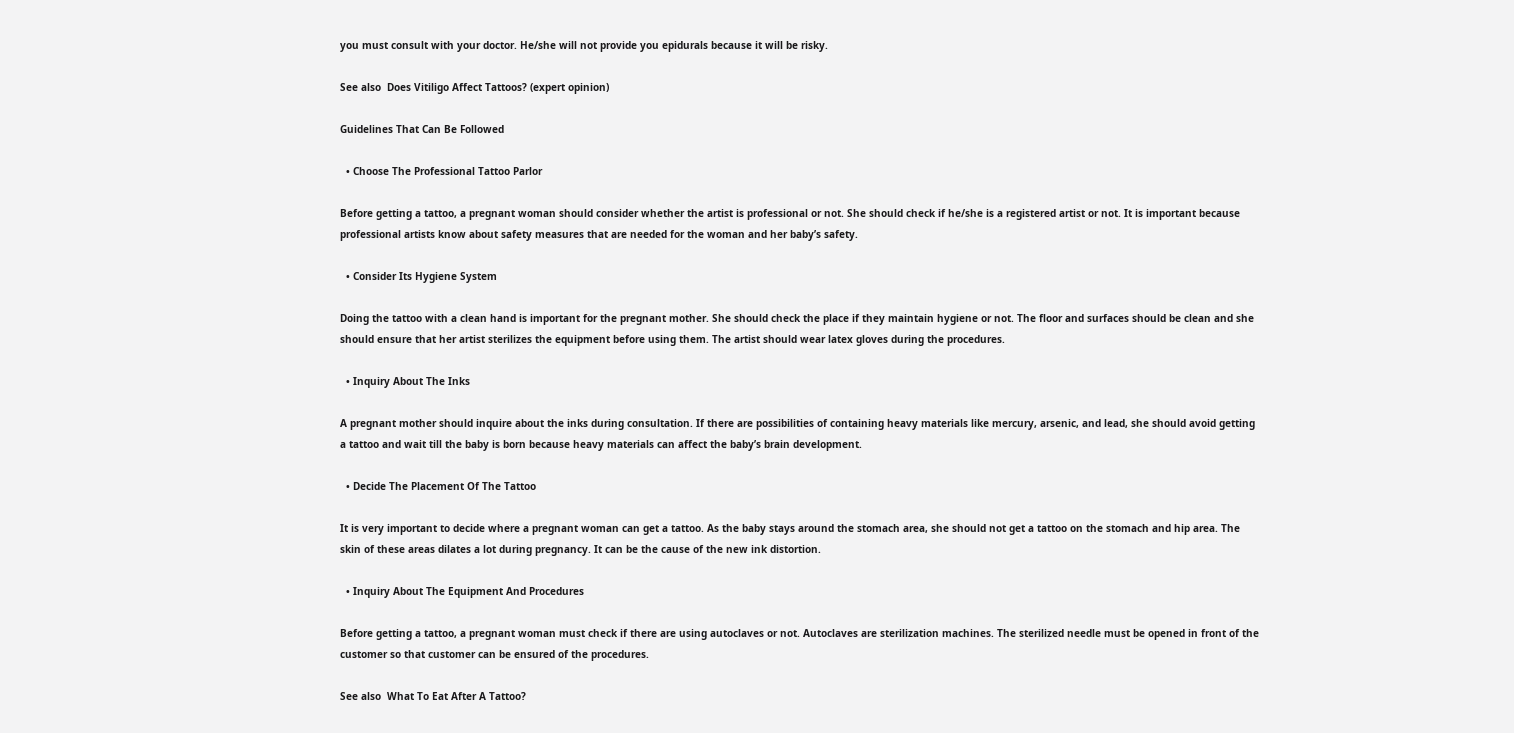you must consult with your doctor. He/she will not provide you epidurals because it will be risky.

See also  Does Vitiligo Affect Tattoos? (expert opinion)

Guidelines That Can Be Followed

  • Choose The Professional Tattoo Parlor

Before getting a tattoo, a pregnant woman should consider whether the artist is professional or not. She should check if he/she is a registered artist or not. It is important because professional artists know about safety measures that are needed for the woman and her baby’s safety.

  • Consider Its Hygiene System

Doing the tattoo with a clean hand is important for the pregnant mother. She should check the place if they maintain hygiene or not. The floor and surfaces should be clean and she should ensure that her artist sterilizes the equipment before using them. The artist should wear latex gloves during the procedures.

  • Inquiry About The Inks

A pregnant mother should inquire about the inks during consultation. If there are possibilities of containing heavy materials like mercury, arsenic, and lead, she should avoid getting a tattoo and wait till the baby is born because heavy materials can affect the baby’s brain development.

  • Decide The Placement Of The Tattoo

It is very important to decide where a pregnant woman can get a tattoo. As the baby stays around the stomach area, she should not get a tattoo on the stomach and hip area. The skin of these areas dilates a lot during pregnancy. It can be the cause of the new ink distortion.

  • Inquiry About The Equipment And Procedures

Before getting a tattoo, a pregnant woman must check if there are using autoclaves or not. Autoclaves are sterilization machines. The sterilized needle must be opened in front of the customer so that customer can be ensured of the procedures.

See also  What To Eat After A Tattoo?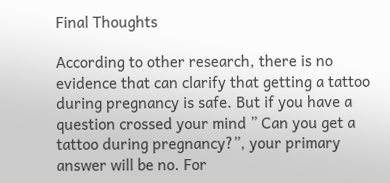Final Thoughts

According to other research, there is no evidence that can clarify that getting a tattoo during pregnancy is safe. But if you have a question crossed your mind ” Can you get a tattoo during pregnancy?”, your primary answer will be no. For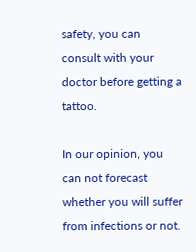safety, you can consult with your doctor before getting a tattoo.

In our opinion, you can not forecast whether you will suffer from infections or not.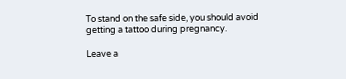To stand on the safe side, you should avoid getting a tattoo during pregnancy.

Leave a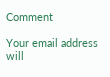Comment

Your email address will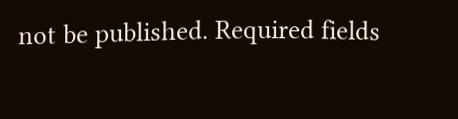not be published. Required fields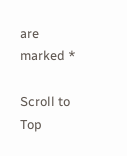are marked *

Scroll to Top